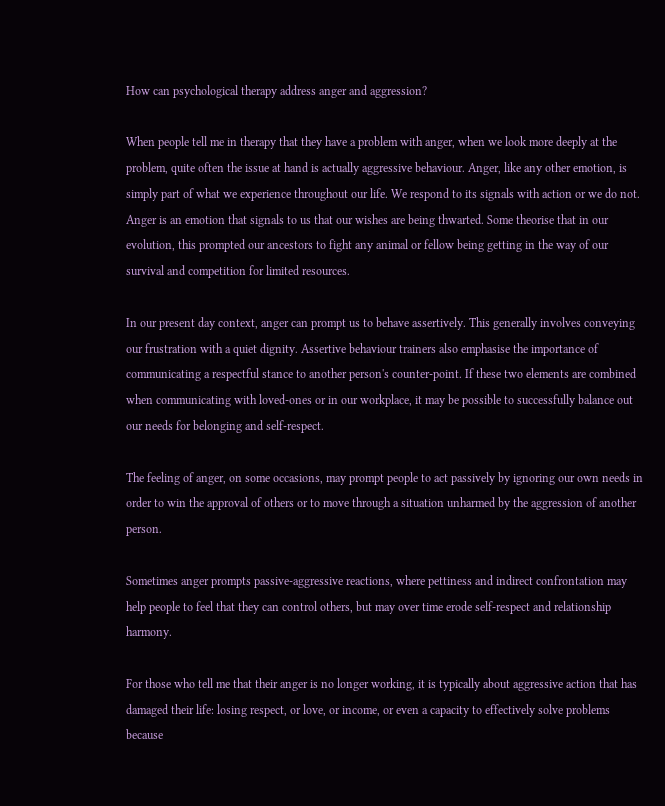How can psychological therapy address anger and aggression?

When people tell me in therapy that they have a problem with anger, when we look more deeply at the problem, quite often the issue at hand is actually aggressive behaviour. Anger, like any other emotion, is simply part of what we experience throughout our life. We respond to its signals with action or we do not. Anger is an emotion that signals to us that our wishes are being thwarted. Some theorise that in our evolution, this prompted our ancestors to fight any animal or fellow being getting in the way of our survival and competition for limited resources.

In our present day context, anger can prompt us to behave assertively. This generally involves conveying our frustration with a quiet dignity. Assertive behaviour trainers also emphasise the importance of communicating a respectful stance to another person's counter-point. If these two elements are combined when communicating with loved-ones or in our workplace, it may be possible to successfully balance out our needs for belonging and self-respect.

The feeling of anger, on some occasions, may prompt people to act passively by ignoring our own needs in order to win the approval of others or to move through a situation unharmed by the aggression of another person.

Sometimes anger prompts passive-aggressive reactions, where pettiness and indirect confrontation may help people to feel that they can control others, but may over time erode self-respect and relationship harmony.

For those who tell me that their anger is no longer working, it is typically about aggressive action that has damaged their life: losing respect, or love, or income, or even a capacity to effectively solve problems because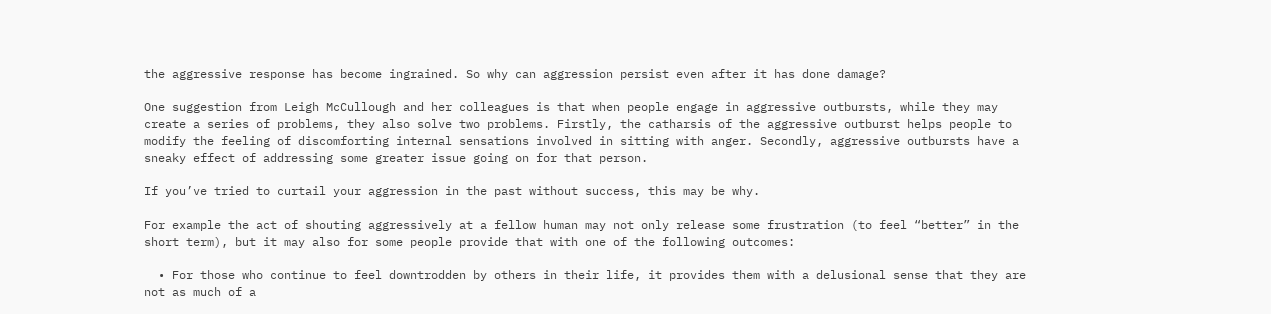the aggressive response has become ingrained. So why can aggression persist even after it has done damage?

One suggestion from Leigh McCullough and her colleagues is that when people engage in aggressive outbursts, while they may create a series of problems, they also solve two problems. Firstly, the catharsis of the aggressive outburst helps people to modify the feeling of discomforting internal sensations involved in sitting with anger. Secondly, aggressive outbursts have a sneaky effect of addressing some greater issue going on for that person.

If you’ve tried to curtail your aggression in the past without success, this may be why.

For example the act of shouting aggressively at a fellow human may not only release some frustration (to feel “better” in the short term), but it may also for some people provide that with one of the following outcomes:

  • For those who continue to feel downtrodden by others in their life, it provides them with a delusional sense that they are not as much of a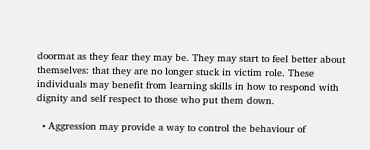doormat as they fear they may be. They may start to feel better about themselves: that they are no longer stuck in victim role. These individuals may benefit from learning skills in how to respond with dignity and self respect to those who put them down.

  • Aggression may provide a way to control the behaviour of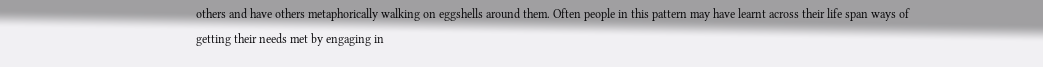others and have others metaphorically walking on eggshells around them. Often people in this pattern may have learnt across their life span ways of getting their needs met by engaging in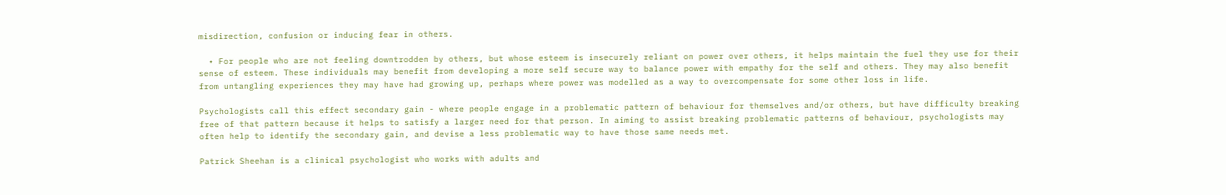misdirection, confusion or inducing fear in others.

  • For people who are not feeling downtrodden by others, but whose esteem is insecurely reliant on power over others, it helps maintain the fuel they use for their sense of esteem. These individuals may benefit from developing a more self secure way to balance power with empathy for the self and others. They may also benefit from untangling experiences they may have had growing up, perhaps where power was modelled as a way to overcompensate for some other loss in life.

Psychologists call this effect secondary gain - where people engage in a problematic pattern of behaviour for themselves and/or others, but have difficulty breaking free of that pattern because it helps to satisfy a larger need for that person. In aiming to assist breaking problematic patterns of behaviour, psychologists may often help to identify the secondary gain, and devise a less problematic way to have those same needs met.

Patrick Sheehan is a clinical psychologist who works with adults and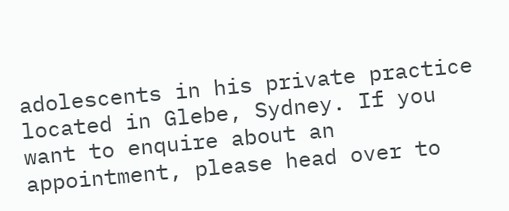adolescents in his private practice located in Glebe, Sydney. If you want to enquire about an appointment, please head over to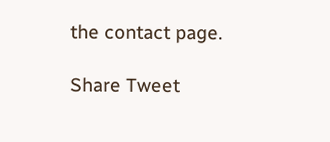the contact page.

Share Tweet